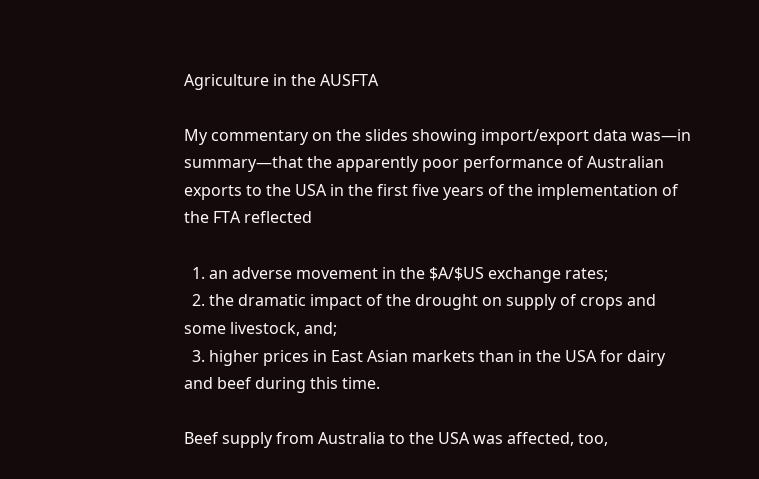Agriculture in the AUSFTA

My commentary on the slides showing import/export data was—in summary—that the apparently poor performance of Australian exports to the USA in the first five years of the implementation of the FTA reflected

  1. an adverse movement in the $A/$US exchange rates;
  2. the dramatic impact of the drought on supply of crops and some livestock, and;
  3. higher prices in East Asian markets than in the USA for dairy and beef during this time.

Beef supply from Australia to the USA was affected, too,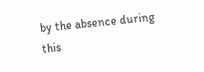by the absence during this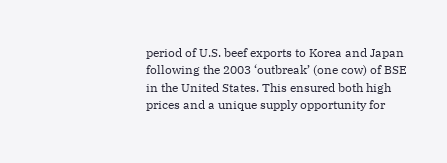period of U.S. beef exports to Korea and Japan following the 2003 ‘outbreak’ (one cow) of BSE in the United States. This ensured both high prices and a unique supply opportunity for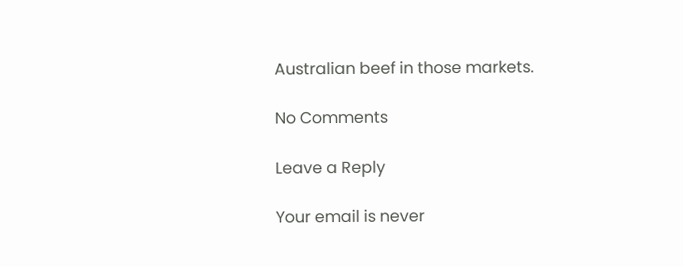Australian beef in those markets.

No Comments

Leave a Reply

Your email is never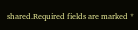shared.Required fields are marked *